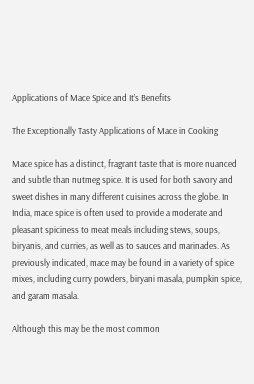Applications of Mace Spice and It’s Benefits

The Exceptionally Tasty Applications of Mace in Cooking

Mace spice has a distinct, fragrant taste that is more nuanced and subtle than nutmeg spice. It is used for both savory and sweet dishes in many different cuisines across the globe. In India, mace spice is often used to provide a moderate and pleasant spiciness to meat meals including stews, soups, biryanis, and curries, as well as to sauces and marinades. As previously indicated, mace may be found in a variety of spice mixes, including curry powders, biryani masala, pumpkin spice, and garam masala.

Although this may be the most common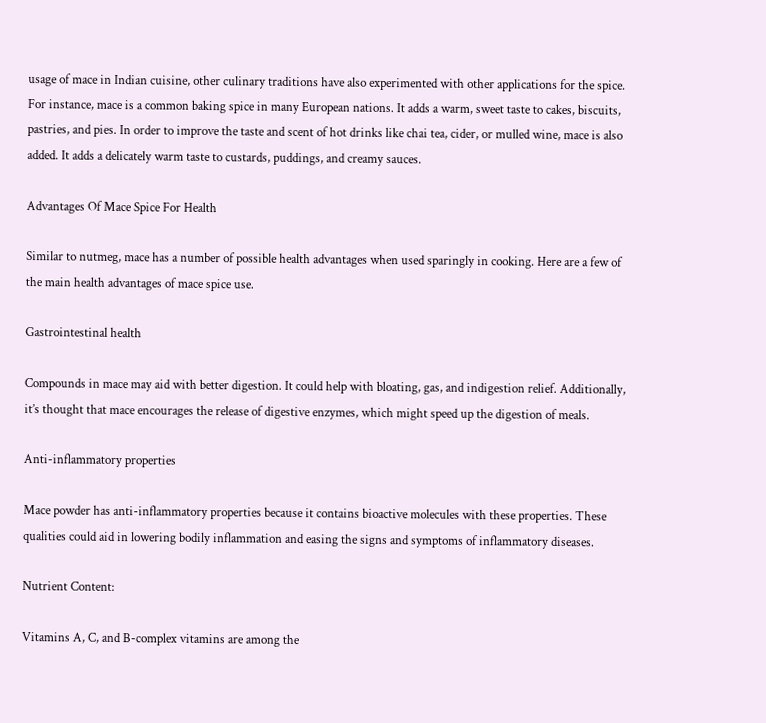usage of mace in Indian cuisine, other culinary traditions have also experimented with other applications for the spice. For instance, mace is a common baking spice in many European nations. It adds a warm, sweet taste to cakes, biscuits, pastries, and pies. In order to improve the taste and scent of hot drinks like chai tea, cider, or mulled wine, mace is also added. It adds a delicately warm taste to custards, puddings, and creamy sauces.

Advantages Of Mace Spice For Health

Similar to nutmeg, mace has a number of possible health advantages when used sparingly in cooking. Here are a few of the main health advantages of mace spice use.

Gastrointestinal health

Compounds in mace may aid with better digestion. It could help with bloating, gas, and indigestion relief. Additionally, it’s thought that mace encourages the release of digestive enzymes, which might speed up the digestion of meals.

Anti-inflammatory properties

Mace powder has anti-inflammatory properties because it contains bioactive molecules with these properties. These qualities could aid in lowering bodily inflammation and easing the signs and symptoms of inflammatory diseases.

Nutrient Content:

Vitamins A, C, and B-complex vitamins are among the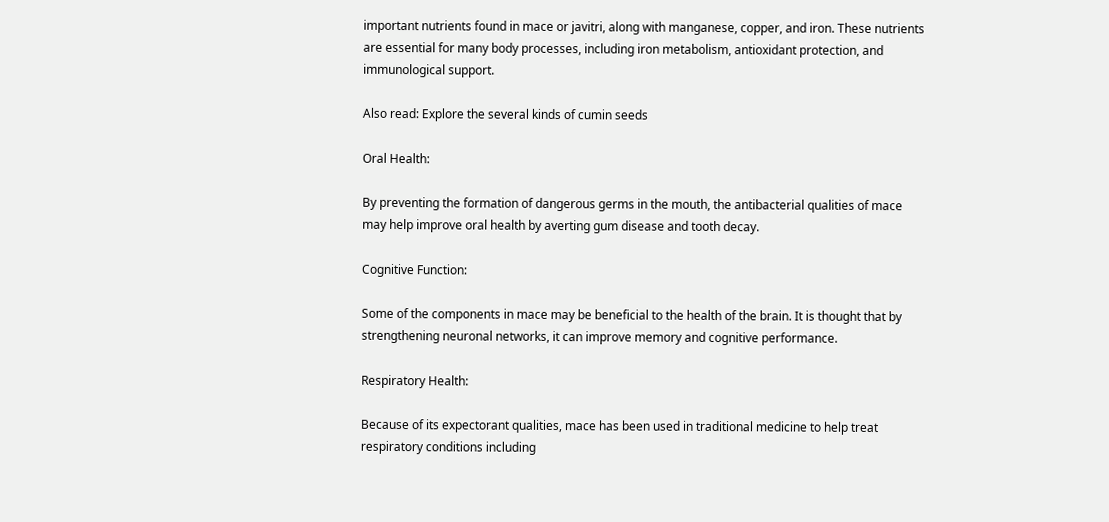important nutrients found in mace or javitri, along with manganese, copper, and iron. These nutrients are essential for many body processes, including iron metabolism, antioxidant protection, and immunological support.

Also read: Explore the several kinds of cumin seeds

Oral Health:

By preventing the formation of dangerous germs in the mouth, the antibacterial qualities of mace may help improve oral health by averting gum disease and tooth decay.

Cognitive Function:

Some of the components in mace may be beneficial to the health of the brain. It is thought that by strengthening neuronal networks, it can improve memory and cognitive performance.

Respiratory Health:

Because of its expectorant qualities, mace has been used in traditional medicine to help treat respiratory conditions including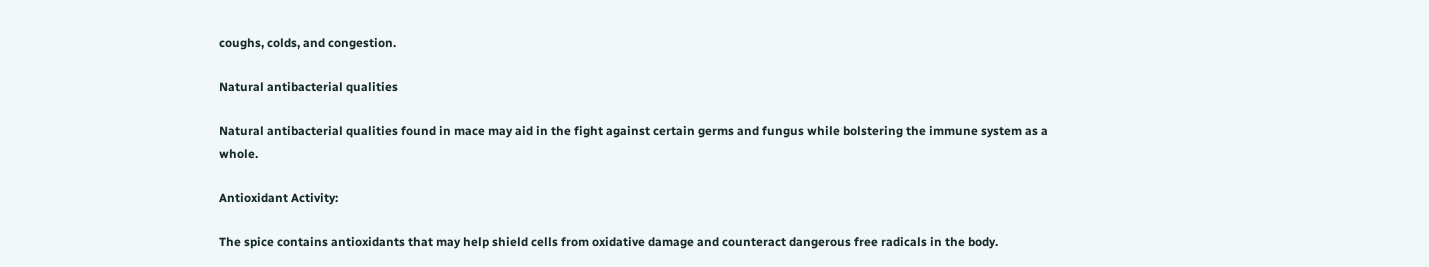coughs, colds, and congestion.

Natural antibacterial qualities

Natural antibacterial qualities found in mace may aid in the fight against certain germs and fungus while bolstering the immune system as a whole.

Antioxidant Activity:

The spice contains antioxidants that may help shield cells from oxidative damage and counteract dangerous free radicals in the body.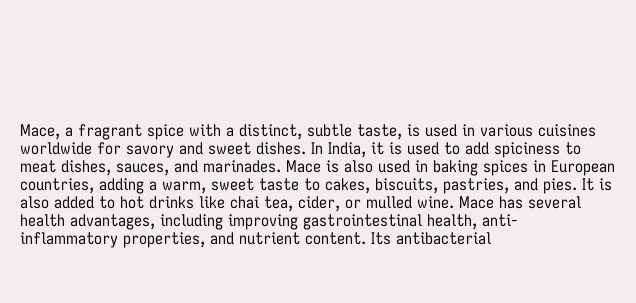Mace, a fragrant spice with a distinct, subtle taste, is used in various cuisines worldwide for savory and sweet dishes. In India, it is used to add spiciness to meat dishes, sauces, and marinades. Mace is also used in baking spices in European countries, adding a warm, sweet taste to cakes, biscuits, pastries, and pies. It is also added to hot drinks like chai tea, cider, or mulled wine. Mace has several health advantages, including improving gastrointestinal health, anti-inflammatory properties, and nutrient content. Its antibacterial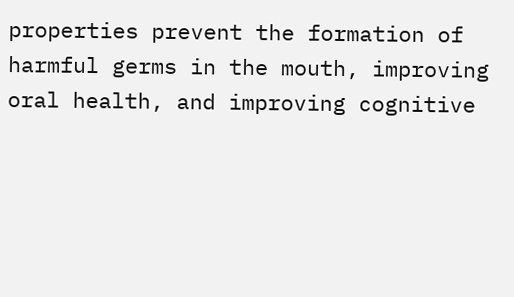properties prevent the formation of harmful germs in the mouth, improving oral health, and improving cognitive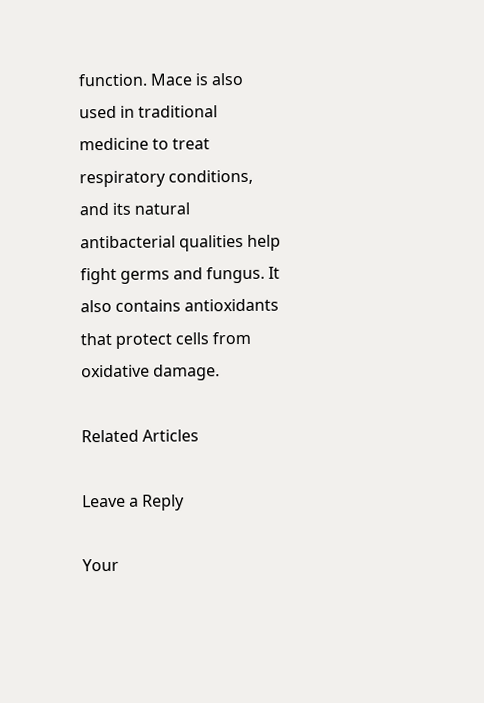function. Mace is also used in traditional medicine to treat respiratory conditions, and its natural antibacterial qualities help fight germs and fungus. It also contains antioxidants that protect cells from oxidative damage.

Related Articles

Leave a Reply

Your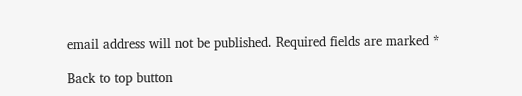email address will not be published. Required fields are marked *

Back to top button